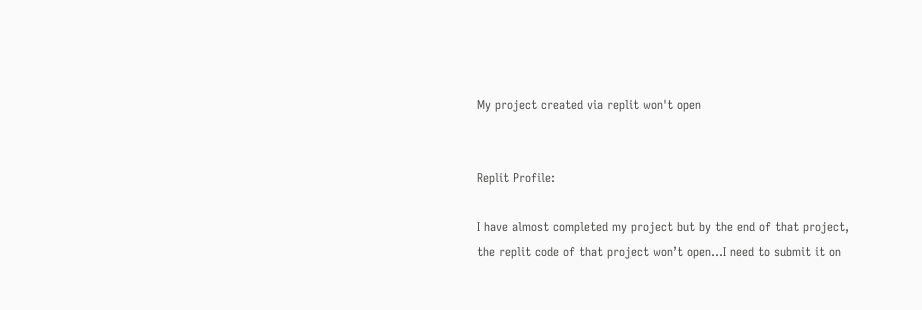My project created via replit won't open


Replit Profile:

I have almost completed my project but by the end of that project,
the replit code of that project won’t open…I need to submit it on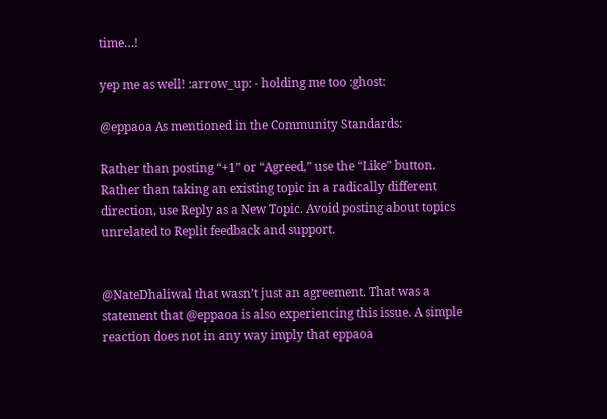time…!

yep me as well! :arrow_up: - holding me too :ghost:

@eppaoa As mentioned in the Community Standards:

Rather than posting “+1” or “Agreed,” use the “Like” button. Rather than taking an existing topic in a radically different direction, use Reply as a New Topic. Avoid posting about topics unrelated to Replit feedback and support.


@NateDhaliwal that wasn’t just an agreement. That was a statement that @eppaoa is also experiencing this issue. A simple reaction does not in any way imply that eppaoa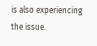is also experiencing the issue.